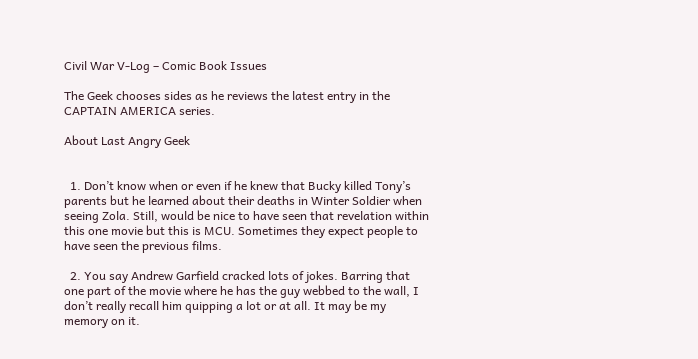Civil War V-Log – Comic Book Issues

The Geek chooses sides as he reviews the latest entry in the CAPTAIN AMERICA series.

About Last Angry Geek


  1. Don’t know when or even if he knew that Bucky killed Tony’s parents but he learned about their deaths in Winter Soldier when seeing Zola. Still, would be nice to have seen that revelation within this one movie but this is MCU. Sometimes they expect people to have seen the previous films.

  2. You say Andrew Garfield cracked lots of jokes. Barring that one part of the movie where he has the guy webbed to the wall, I don’t really recall him quipping a lot or at all. It may be my memory on it.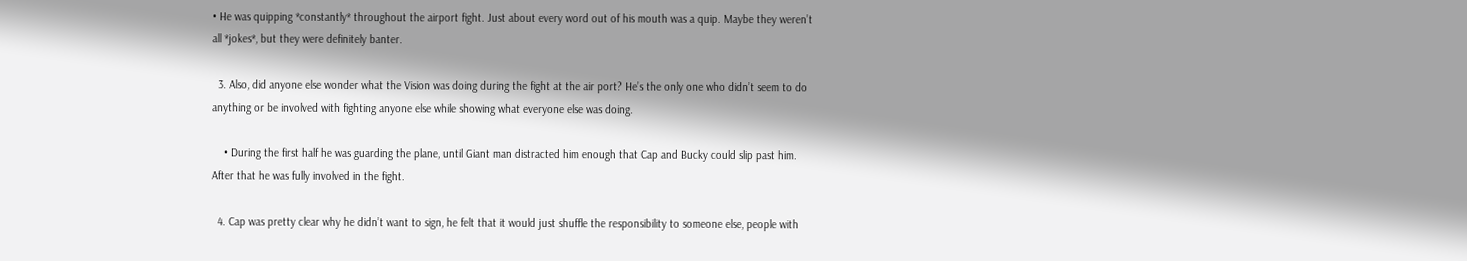• He was quipping *constantly* throughout the airport fight. Just about every word out of his mouth was a quip. Maybe they weren’t all *jokes*, but they were definitely banter.

  3. Also, did anyone else wonder what the Vision was doing during the fight at the air port? He’s the only one who didn’t seem to do anything or be involved with fighting anyone else while showing what everyone else was doing.

    • During the first half he was guarding the plane, until Giant man distracted him enough that Cap and Bucky could slip past him. After that he was fully involved in the fight.

  4. Cap was pretty clear why he didn’t want to sign, he felt that it would just shuffle the responsibility to someone else, people with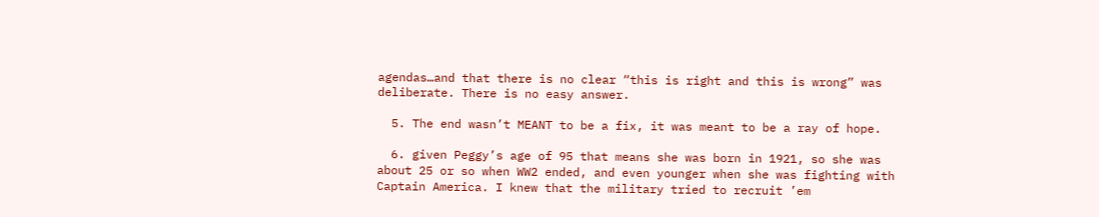agendas…and that there is no clear “this is right and this is wrong” was deliberate. There is no easy answer.

  5. The end wasn’t MEANT to be a fix, it was meant to be a ray of hope.

  6. given Peggy’s age of 95 that means she was born in 1921, so she was about 25 or so when WW2 ended, and even younger when she was fighting with Captain America. I knew that the military tried to recruit ’em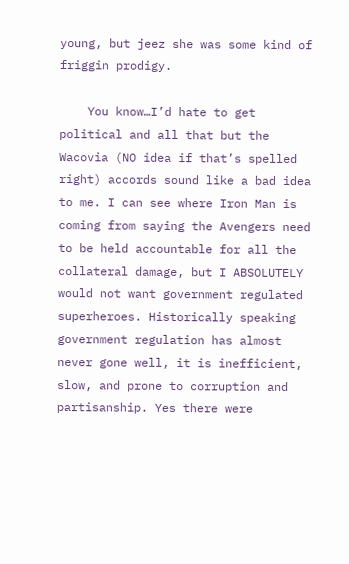young, but jeez she was some kind of friggin prodigy.

    You know…I’d hate to get political and all that but the Wacovia (NO idea if that’s spelled right) accords sound like a bad idea to me. I can see where Iron Man is coming from saying the Avengers need to be held accountable for all the collateral damage, but I ABSOLUTELY would not want government regulated superheroes. Historically speaking government regulation has almost never gone well, it is inefficient, slow, and prone to corruption and partisanship. Yes there were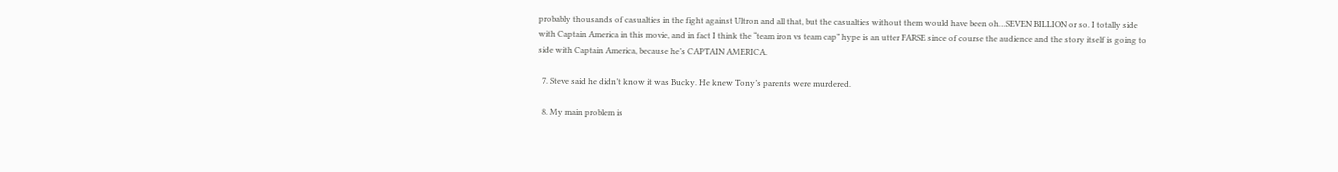probably thousands of casualties in the fight against Ultron and all that, but the casualties without them would have been oh…SEVEN BILLION or so. I totally side with Captain America in this movie, and in fact I think the “team iron vs team cap” hype is an utter FARSE since of course the audience and the story itself is going to side with Captain America, because he’s CAPTAIN AMERICA.

  7. Steve said he didn’t know it was Bucky. He knew Tony’s parents were murdered.

  8. My main problem is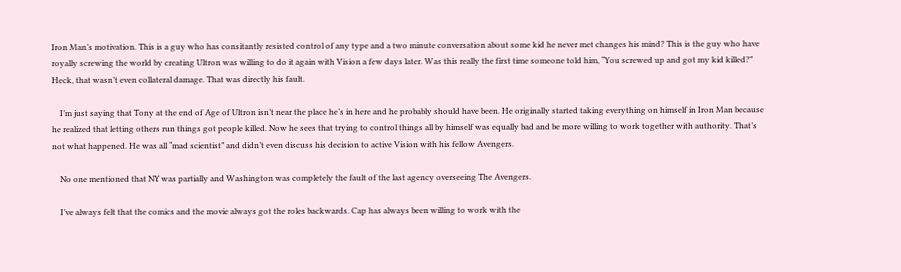Iron Man’s motivation. This is a guy who has consitantly resisted control of any type and a two minute conversation about some kid he never met changes his mind? This is the guy who have royally screwing the world by creating Ultron was willing to do it again with Vision a few days later. Was this really the first time someone told him, “You screwed up and got my kid killed?” Heck, that wasn’t even collateral damage. That was directly his fault.

    I’m just saying that Tony at the end of Age of Ultron isn’t near the place he’s in here and he probably should have been. He originally started taking everything on himself in Iron Man because he realized that letting others run things got people killed. Now he sees that trying to control things all by himself was equally bad and be more willing to work together with authority. That’s not what happened. He was all “mad scientist” and didn’t even discuss his decision to active Vision with his fellow Avengers.

    No one mentioned that NY was partially and Washington was completely the fault of the last agency overseeing The Avengers.

    I’ve always felt that the comics and the movie always got the roles backwards. Cap has always been willing to work with the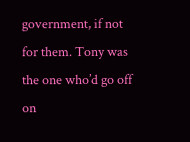government, if not for them. Tony was the one who’d go off on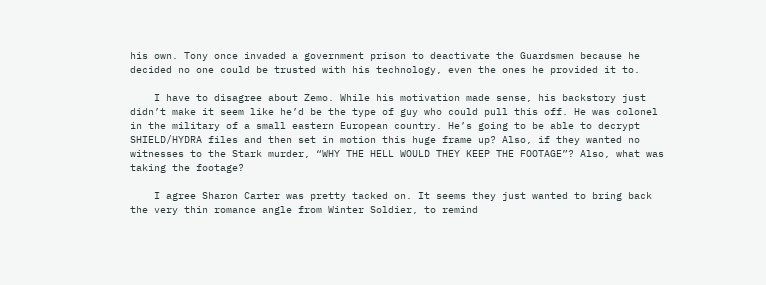his own. Tony once invaded a government prison to deactivate the Guardsmen because he decided no one could be trusted with his technology, even the ones he provided it to.

    I have to disagree about Zemo. While his motivation made sense, his backstory just didn’t make it seem like he’d be the type of guy who could pull this off. He was colonel in the military of a small eastern European country. He’s going to be able to decrypt SHIELD/HYDRA files and then set in motion this huge frame up? Also, if they wanted no witnesses to the Stark murder, “WHY THE HELL WOULD THEY KEEP THE FOOTAGE”? Also, what was taking the footage?

    I agree Sharon Carter was pretty tacked on. It seems they just wanted to bring back the very thin romance angle from Winter Soldier, to remind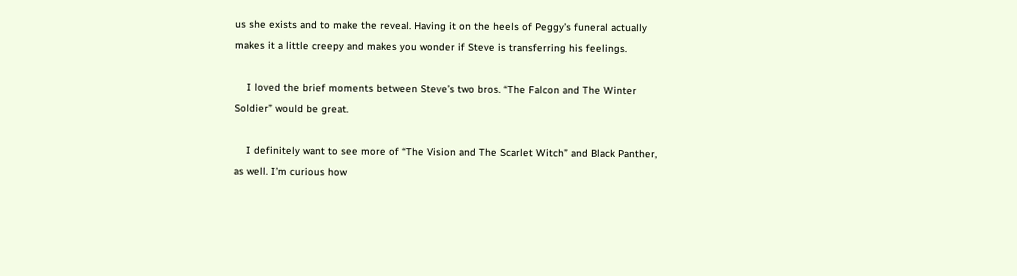us she exists and to make the reveal. Having it on the heels of Peggy’s funeral actually makes it a little creepy and makes you wonder if Steve is transferring his feelings.

    I loved the brief moments between Steve’s two bros. “The Falcon and The Winter Soldier” would be great.

    I definitely want to see more of “The Vision and The Scarlet Witch” and Black Panther, as well. I’m curious how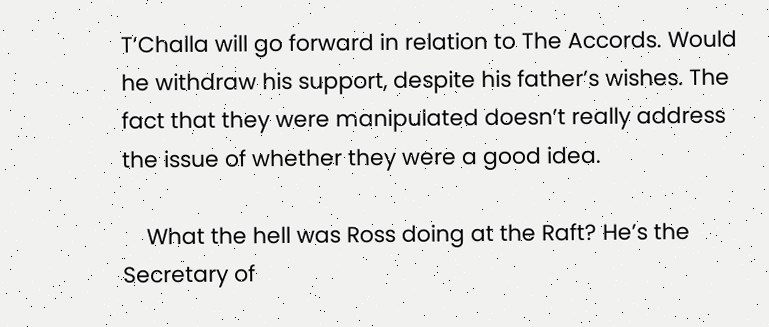T’Challa will go forward in relation to The Accords. Would he withdraw his support, despite his father’s wishes. The fact that they were manipulated doesn’t really address the issue of whether they were a good idea.

    What the hell was Ross doing at the Raft? He’s the Secretary of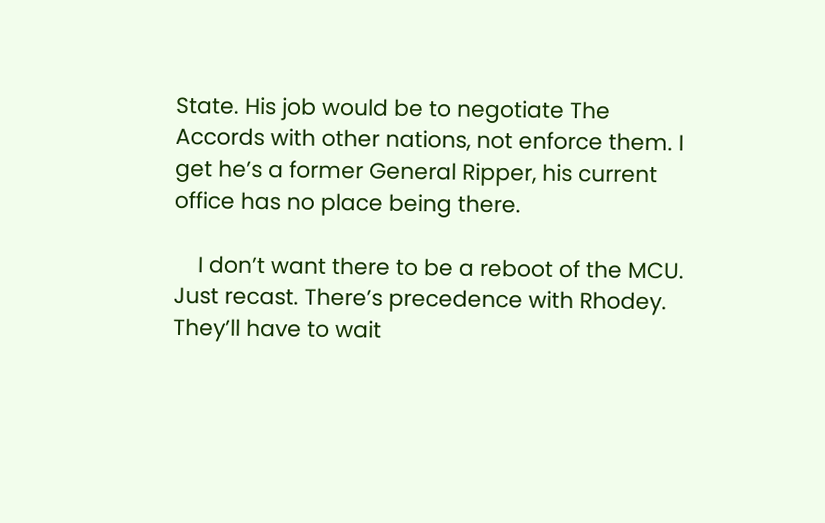State. His job would be to negotiate The Accords with other nations, not enforce them. I get he’s a former General Ripper, his current office has no place being there.

    I don’t want there to be a reboot of the MCU. Just recast. There’s precedence with Rhodey. They’ll have to wait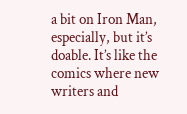a bit on Iron Man, especially, but it’s doable. It’s like the comics where new writers and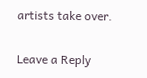artists take over.

Leave a Reply